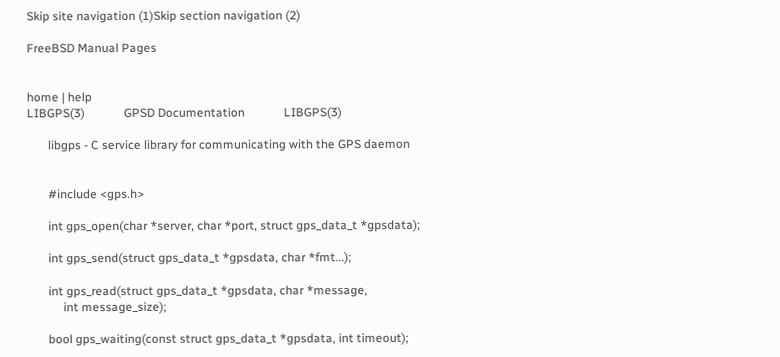Skip site navigation (1)Skip section navigation (2)

FreeBSD Manual Pages


home | help
LIBGPS(3)             GPSD Documentation             LIBGPS(3)

       libgps - C service library for communicating with the GPS daemon


       #include <gps.h>

       int gps_open(char *server, char *port, struct gps_data_t *gpsdata);

       int gps_send(struct gps_data_t *gpsdata, char *fmt...);

       int gps_read(struct gps_data_t *gpsdata, char *message,
            int message_size);

       bool gps_waiting(const struct gps_data_t *gpsdata, int timeout);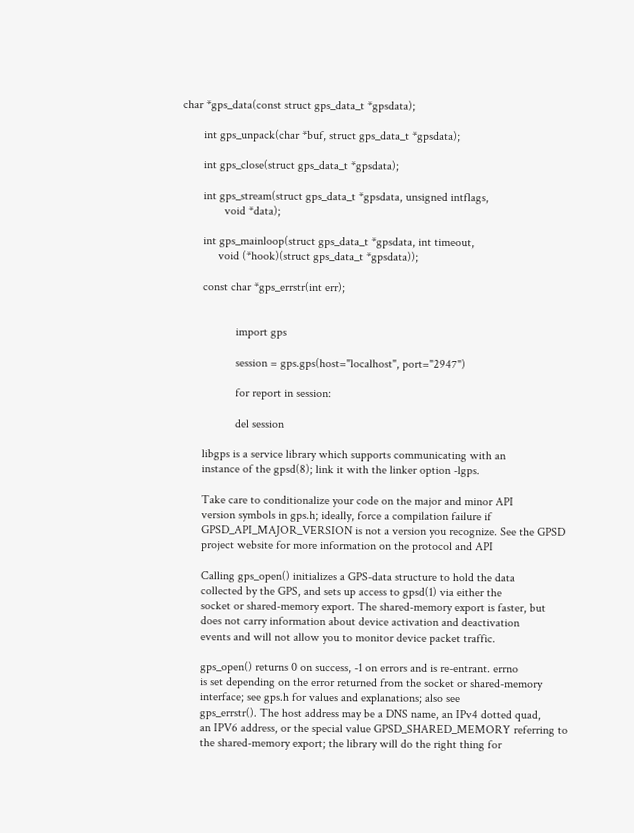char *gps_data(const struct gps_data_t *gpsdata);

       int gps_unpack(char *buf, struct gps_data_t *gpsdata);

       int gps_close(struct gps_data_t *gpsdata);

       int gps_stream(struct gps_data_t *gpsdata, unsigned intflags,
              void *data);

       int gps_mainloop(struct gps_data_t *gpsdata, int timeout,
            void (*hook)(struct gps_data_t *gpsdata));

       const char *gps_errstr(int err);


                  import gps

                  session = gps.gps(host="localhost", port="2947")

                  for report in session:

                  del session

       libgps is a service library which supports communicating with an
       instance of the gpsd(8); link it with the linker option -lgps.

       Take care to conditionalize your code on the major and minor API
       version symbols in gps.h; ideally, force a compilation failure if
       GPSD_API_MAJOR_VERSION is not a version you recognize. See the GPSD
       project website for more information on the protocol and API

       Calling gps_open() initializes a GPS-data structure to hold the data
       collected by the GPS, and sets up access to gpsd(1) via either the
       socket or shared-memory export. The shared-memory export is faster, but
       does not carry information about device activation and deactivation
       events and will not allow you to monitor device packet traffic.

       gps_open() returns 0 on success, -1 on errors and is re-entrant. errno
       is set depending on the error returned from the socket or shared-memory
       interface; see gps.h for values and explanations; also see
       gps_errstr(). The host address may be a DNS name, an IPv4 dotted quad,
       an IPV6 address, or the special value GPSD_SHARED_MEMORY referring to
       the shared-memory export; the library will do the right thing for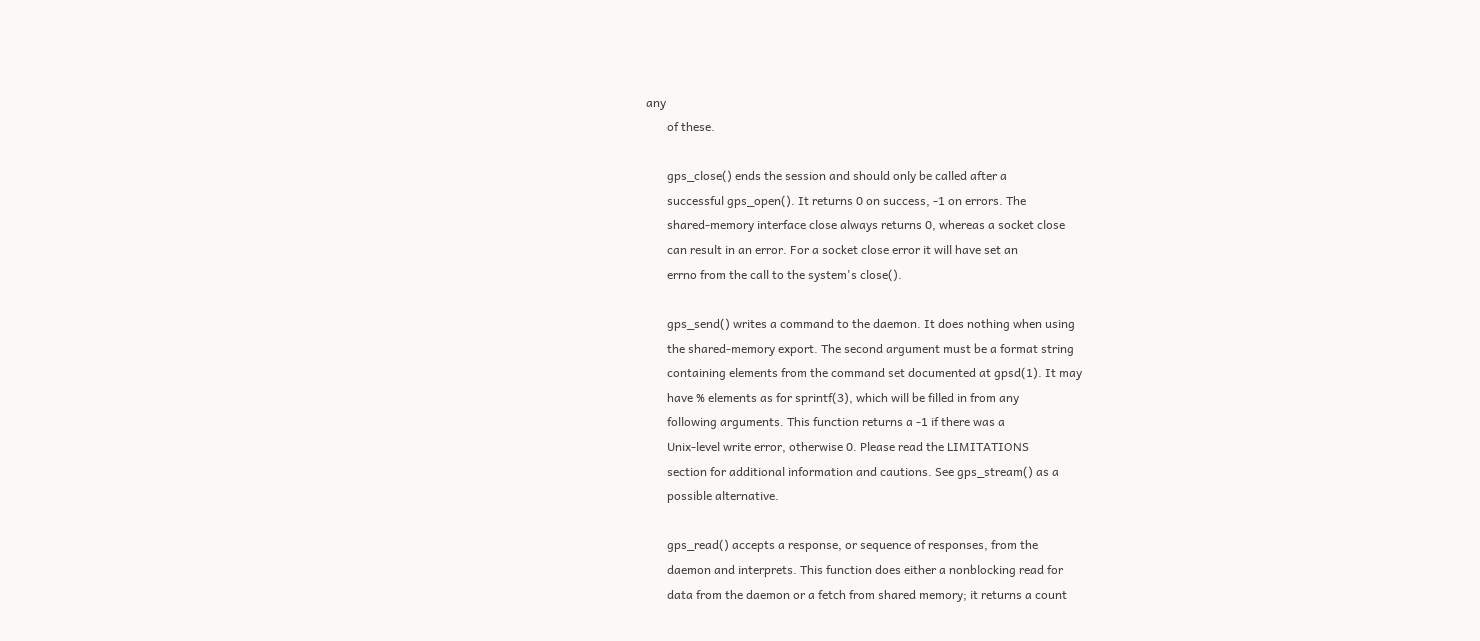any
       of these.

       gps_close() ends the session and should only be called after a
       successful gps_open(). It returns 0 on success, -1 on errors. The
       shared-memory interface close always returns 0, whereas a socket close
       can result in an error. For a socket close error it will have set an
       errno from the call to the system's close().

       gps_send() writes a command to the daemon. It does nothing when using
       the shared-memory export. The second argument must be a format string
       containing elements from the command set documented at gpsd(1). It may
       have % elements as for sprintf(3), which will be filled in from any
       following arguments. This function returns a -1 if there was a
       Unix-level write error, otherwise 0. Please read the LIMITATIONS
       section for additional information and cautions. See gps_stream() as a
       possible alternative.

       gps_read() accepts a response, or sequence of responses, from the
       daemon and interprets. This function does either a nonblocking read for
       data from the daemon or a fetch from shared memory; it returns a count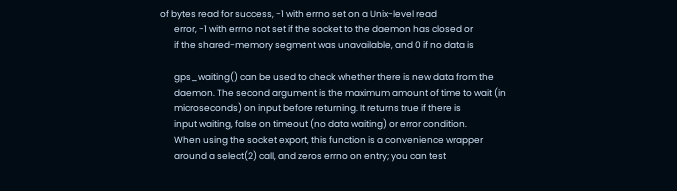of bytes read for success, -1 with errno set on a Unix-level read
       error, -1 with errno not set if the socket to the daemon has closed or
       if the shared-memory segment was unavailable, and 0 if no data is

       gps_waiting() can be used to check whether there is new data from the
       daemon. The second argument is the maximum amount of time to wait (in
       microseconds) on input before returning. It returns true if there is
       input waiting, false on timeout (no data waiting) or error condition.
       When using the socket export, this function is a convenience wrapper
       around a select(2) call, and zeros errno on entry; you can test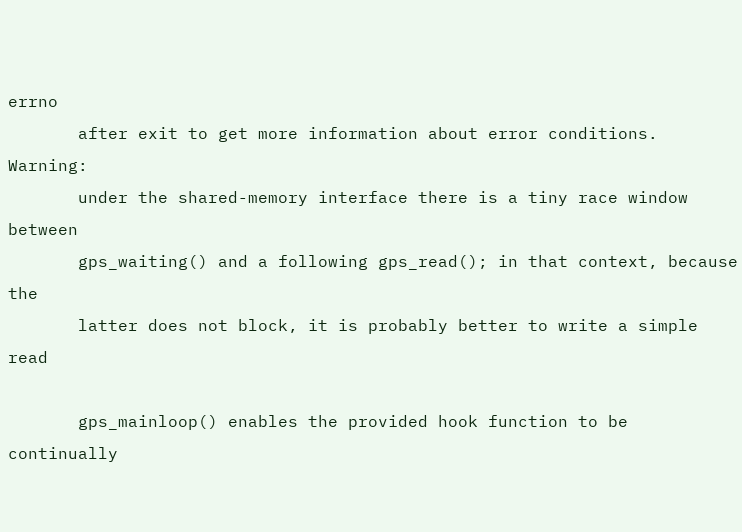errno
       after exit to get more information about error conditions. Warning:
       under the shared-memory interface there is a tiny race window between
       gps_waiting() and a following gps_read(); in that context, because the
       latter does not block, it is probably better to write a simple read

       gps_mainloop() enables the provided hook function to be continually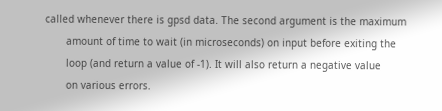called whenever there is gpsd data. The second argument is the maximum
       amount of time to wait (in microseconds) on input before exiting the
       loop (and return a value of -1). It will also return a negative value
       on various errors.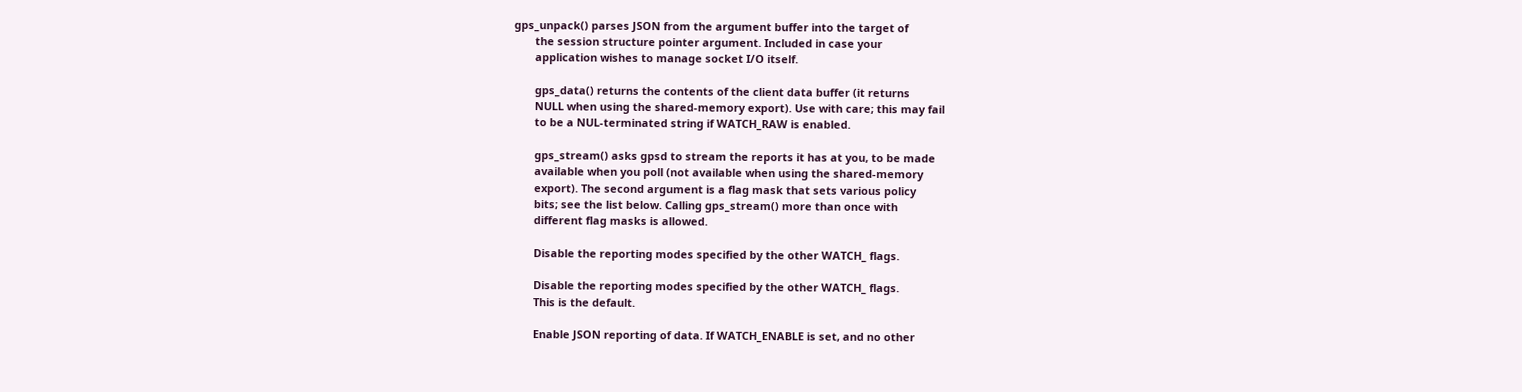gps_unpack() parses JSON from the argument buffer into the target of
       the session structure pointer argument. Included in case your
       application wishes to manage socket I/O itself.

       gps_data() returns the contents of the client data buffer (it returns
       NULL when using the shared-memory export). Use with care; this may fail
       to be a NUL-terminated string if WATCH_RAW is enabled.

       gps_stream() asks gpsd to stream the reports it has at you, to be made
       available when you poll (not available when using the shared-memory
       export). The second argument is a flag mask that sets various policy
       bits; see the list below. Calling gps_stream() more than once with
       different flag masks is allowed.

       Disable the reporting modes specified by the other WATCH_ flags.

       Disable the reporting modes specified by the other WATCH_ flags.
       This is the default.

       Enable JSON reporting of data. If WATCH_ENABLE is set, and no other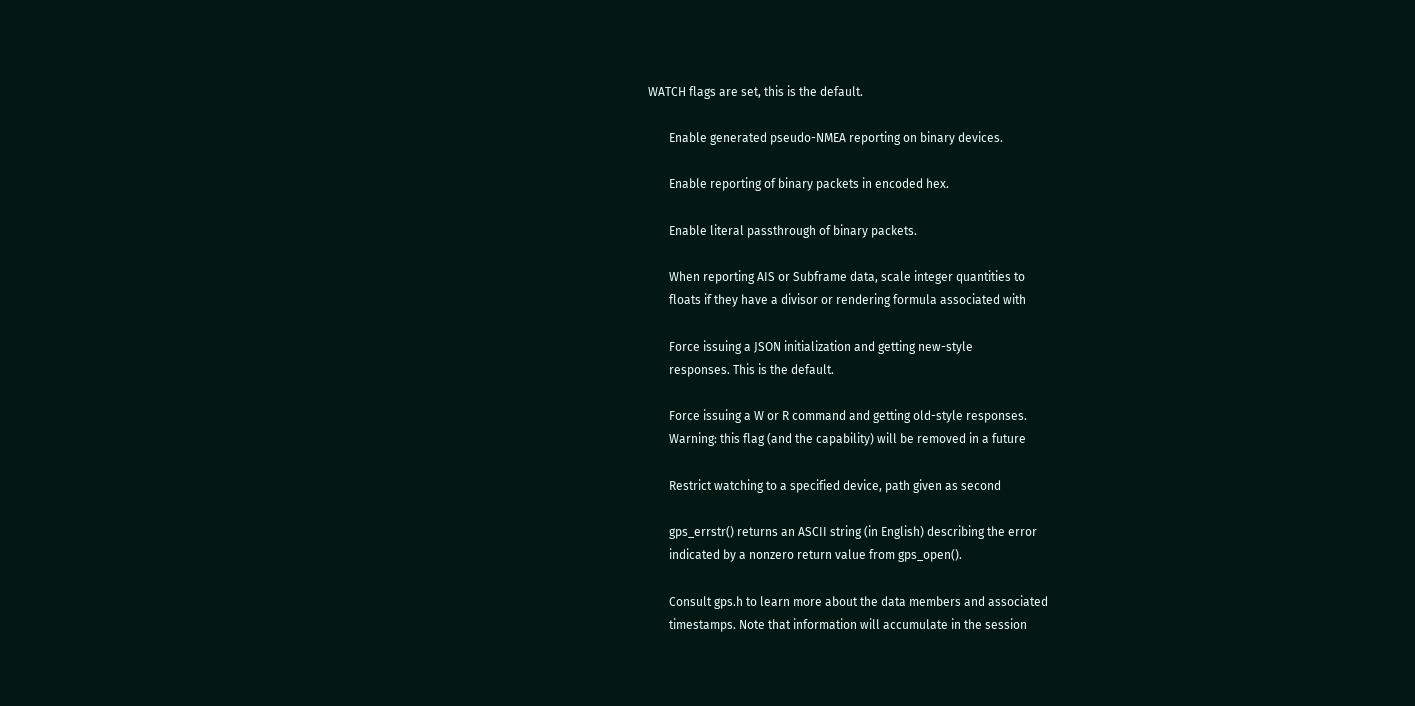WATCH flags are set, this is the default.

       Enable generated pseudo-NMEA reporting on binary devices.

       Enable reporting of binary packets in encoded hex.

       Enable literal passthrough of binary packets.

       When reporting AIS or Subframe data, scale integer quantities to
       floats if they have a divisor or rendering formula associated with

       Force issuing a JSON initialization and getting new-style
       responses. This is the default.

       Force issuing a W or R command and getting old-style responses.
       Warning: this flag (and the capability) will be removed in a future

       Restrict watching to a specified device, path given as second

       gps_errstr() returns an ASCII string (in English) describing the error
       indicated by a nonzero return value from gps_open().

       Consult gps.h to learn more about the data members and associated
       timestamps. Note that information will accumulate in the session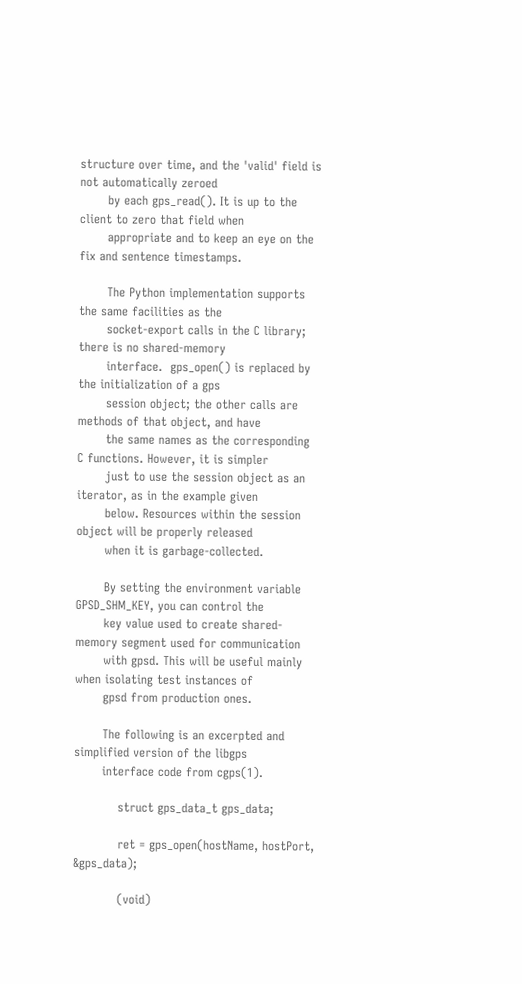structure over time, and the 'valid' field is not automatically zeroed
       by each gps_read(). It is up to the client to zero that field when
       appropriate and to keep an eye on the fix and sentence timestamps.

       The Python implementation supports the same facilities as the
       socket-export calls in the C library; there is no shared-memory
       interface.  gps_open() is replaced by the initialization of a gps
       session object; the other calls are methods of that object, and have
       the same names as the corresponding C functions. However, it is simpler
       just to use the session object as an iterator, as in the example given
       below. Resources within the session object will be properly released
       when it is garbage-collected.

       By setting the environment variable GPSD_SHM_KEY, you can control the
       key value used to create shared-memory segment used for communication
       with gpsd. This will be useful mainly when isolating test instances of
       gpsd from production ones.

       The following is an excerpted and simplified version of the libgps
       interface code from cgps(1).

           struct gps_data_t gps_data;

           ret = gps_open(hostName, hostPort, &gps_data);

           (void)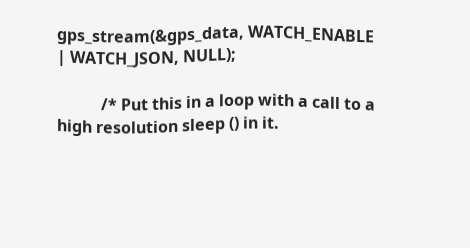gps_stream(&gps_data, WATCH_ENABLE | WATCH_JSON, NULL);

           /* Put this in a loop with a call to a high resolution sleep () in it.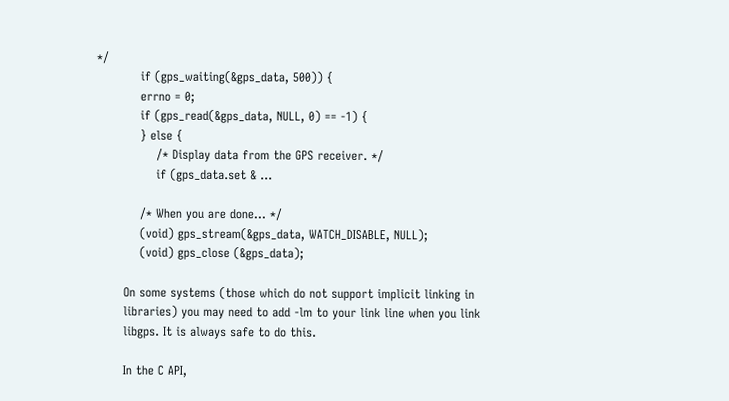*/
           if (gps_waiting(&gps_data, 500)) {
           errno = 0;
           if (gps_read(&gps_data, NULL, 0) == -1) {
           } else {
               /* Display data from the GPS receiver. */
               if (gps_data.set & ...

           /* When you are done... */
           (void) gps_stream(&gps_data, WATCH_DISABLE, NULL);
           (void) gps_close (&gps_data);

       On some systems (those which do not support implicit linking in
       libraries) you may need to add -lm to your link line when you link
       libgps. It is always safe to do this.

       In the C API,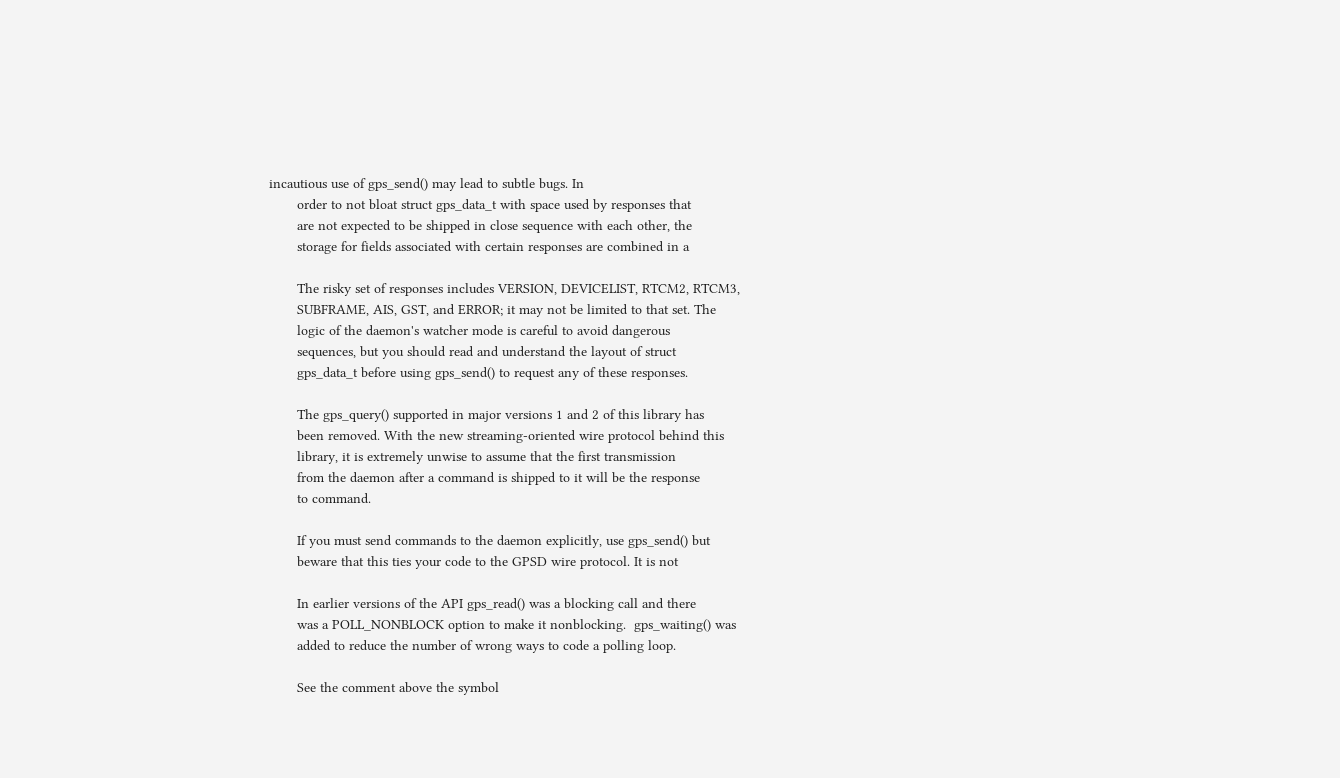incautious use of gps_send() may lead to subtle bugs. In
       order to not bloat struct gps_data_t with space used by responses that
       are not expected to be shipped in close sequence with each other, the
       storage for fields associated with certain responses are combined in a

       The risky set of responses includes VERSION, DEVICELIST, RTCM2, RTCM3,
       SUBFRAME, AIS, GST, and ERROR; it may not be limited to that set. The
       logic of the daemon's watcher mode is careful to avoid dangerous
       sequences, but you should read and understand the layout of struct
       gps_data_t before using gps_send() to request any of these responses.

       The gps_query() supported in major versions 1 and 2 of this library has
       been removed. With the new streaming-oriented wire protocol behind this
       library, it is extremely unwise to assume that the first transmission
       from the daemon after a command is shipped to it will be the response
       to command.

       If you must send commands to the daemon explicitly, use gps_send() but
       beware that this ties your code to the GPSD wire protocol. It is not

       In earlier versions of the API gps_read() was a blocking call and there
       was a POLL_NONBLOCK option to make it nonblocking.  gps_waiting() was
       added to reduce the number of wrong ways to code a polling loop.

       See the comment above the symbol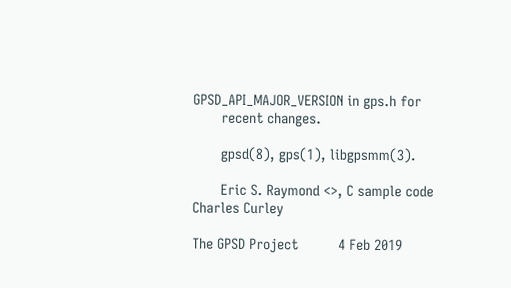GPSD_API_MAJOR_VERSION in gps.h for
       recent changes.

       gpsd(8), gps(1), libgpsmm(3).

       Eric S. Raymond <>, C sample code    Charles Curley

The GPSD Project          4 Feb 2019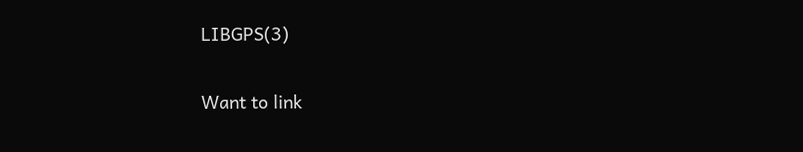LIBGPS(3)


Want to link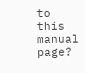to this manual page?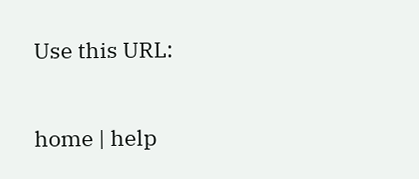Use this URL:

home | help